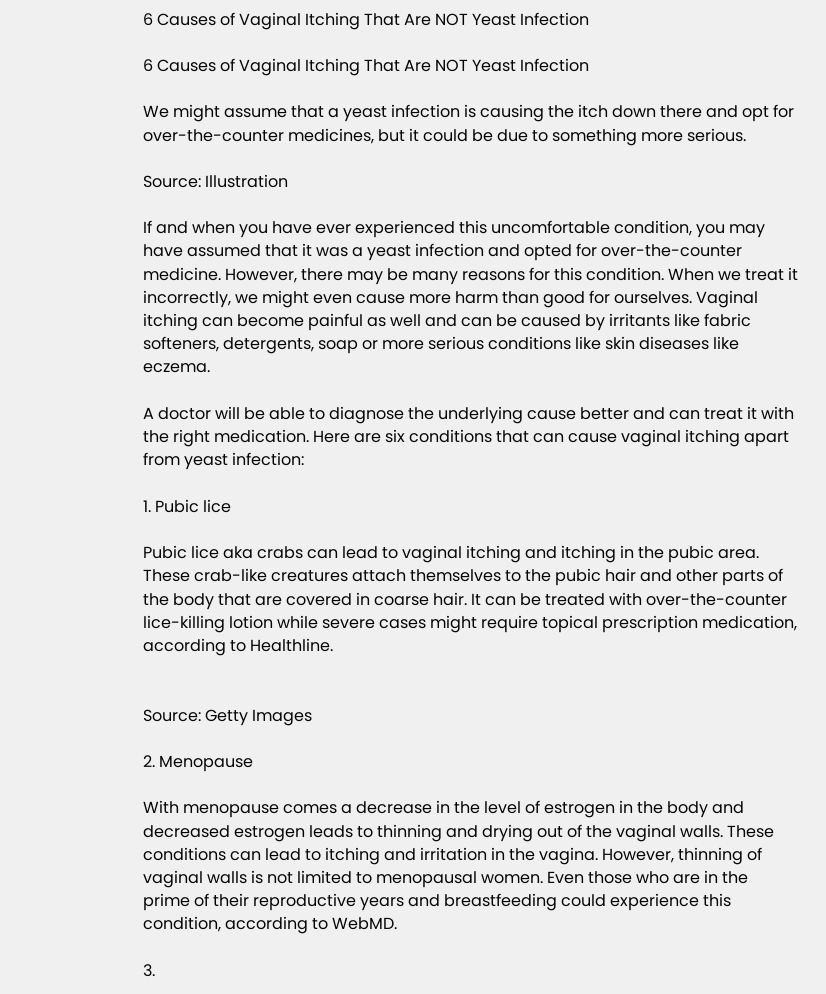6 Causes of Vaginal Itching That Are NOT Yeast Infection

6 Causes of Vaginal Itching That Are NOT Yeast Infection

We might assume that a yeast infection is causing the itch down there and opt for over-the-counter medicines, but it could be due to something more serious.

Source: Illustration

If and when you have ever experienced this uncomfortable condition, you may have assumed that it was a yeast infection and opted for over-the-counter medicine. However, there may be many reasons for this condition. When we treat it incorrectly, we might even cause more harm than good for ourselves. Vaginal itching can become painful as well and can be caused by irritants like fabric softeners, detergents, soap or more serious conditions like skin diseases like eczema.

A doctor will be able to diagnose the underlying cause better and can treat it with the right medication. Here are six conditions that can cause vaginal itching apart from yeast infection:

1. Pubic lice

Pubic lice aka crabs can lead to vaginal itching and itching in the pubic area. These crab-like creatures attach themselves to the pubic hair and other parts of the body that are covered in coarse hair. It can be treated with over-the-counter lice-killing lotion while severe cases might require topical prescription medication, according to Healthline.


Source: Getty Images

2. Menopause

With menopause comes a decrease in the level of estrogen in the body and decreased estrogen leads to thinning and drying out of the vaginal walls. These conditions can lead to itching and irritation in the vagina. However, thinning of vaginal walls is not limited to menopausal women. Even those who are in the prime of their reproductive years and breastfeeding could experience this condition, according to WebMD.

3.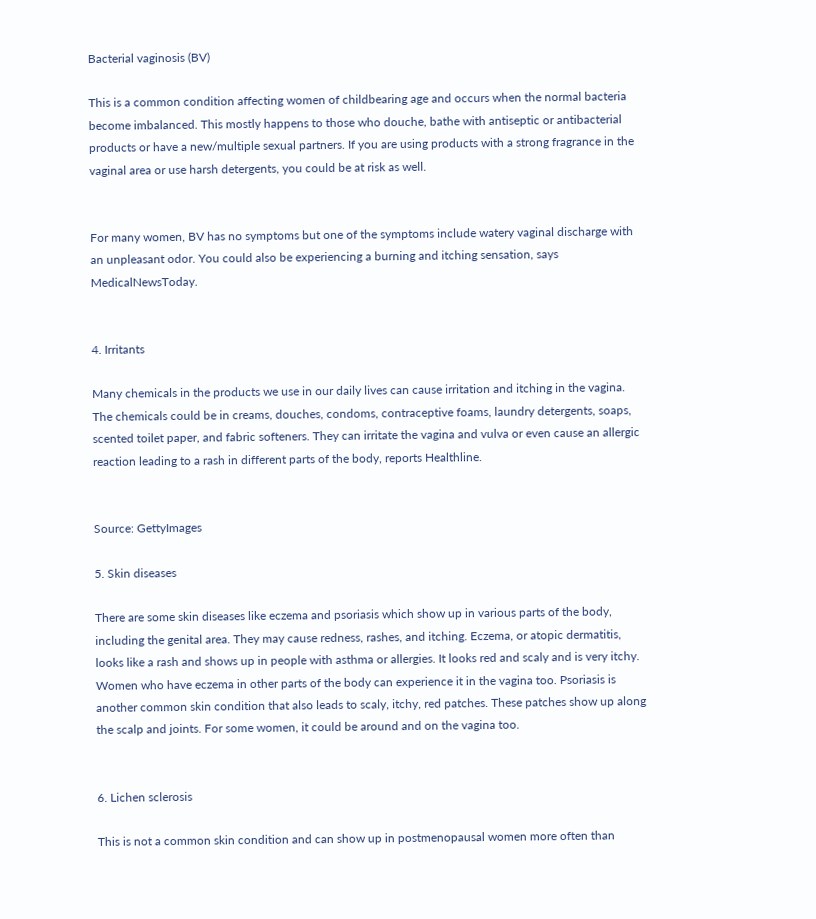Bacterial vaginosis (BV)

This is a common condition affecting women of childbearing age and occurs when the normal bacteria become imbalanced. This mostly happens to those who douche, bathe with antiseptic or antibacterial products or have a new/multiple sexual partners. If you are using products with a strong fragrance in the vaginal area or use harsh detergents, you could be at risk as well.


For many women, BV has no symptoms but one of the symptoms include watery vaginal discharge with an unpleasant odor. You could also be experiencing a burning and itching sensation, says MedicalNewsToday.


4. Irritants

Many chemicals in the products we use in our daily lives can cause irritation and itching in the vagina. The chemicals could be in creams, douches, condoms, contraceptive foams, laundry detergents, soaps, scented toilet paper, and fabric softeners. They can irritate the vagina and vulva or even cause an allergic reaction leading to a rash in different parts of the body, reports Healthline.


Source: GettyImages

5. Skin diseases

There are some skin diseases like eczema and psoriasis which show up in various parts of the body, including the genital area. They may cause redness, rashes, and itching. Eczema, or atopic dermatitis, looks like a rash and shows up in people with asthma or allergies. It looks red and scaly and is very itchy. Women who have eczema in other parts of the body can experience it in the vagina too. Psoriasis is another common skin condition that also leads to scaly, itchy, red patches. These patches show up along the scalp and joints. For some women, it could be around and on the vagina too.


6. Lichen sclerosis

This is not a common skin condition and can show up in postmenopausal women more often than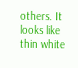others. It looks like thin white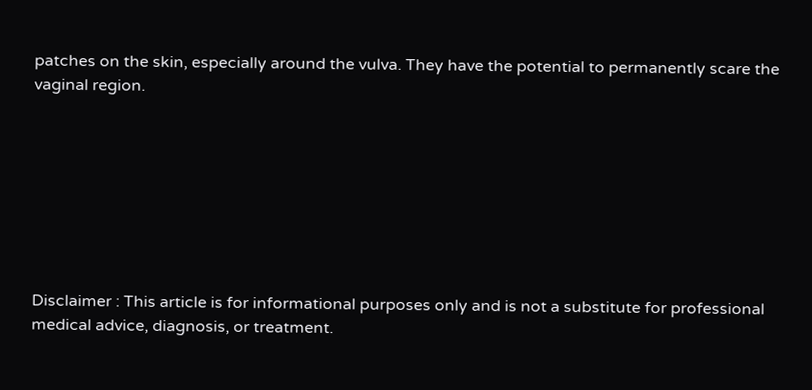patches on the skin, especially around the vulva. They have the potential to permanently scare the vaginal region.








Disclaimer : This article is for informational purposes only and is not a substitute for professional medical advice, diagnosis, or treatment.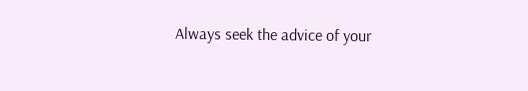Always seek the advice of your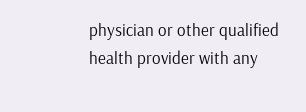physician or other qualified health provider with any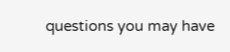questions you may have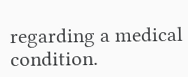regarding a medical condition.